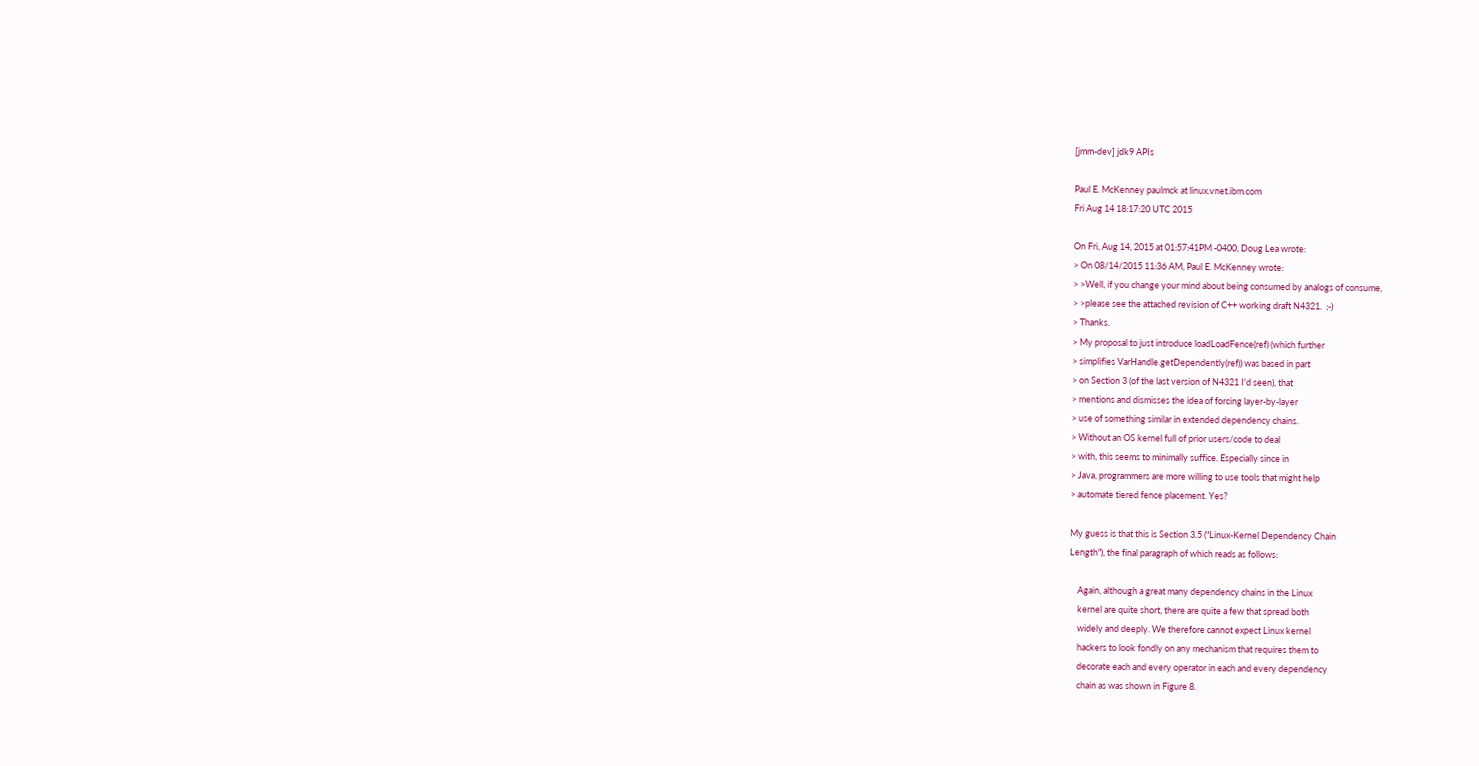[jmm-dev] jdk9 APIs

Paul E. McKenney paulmck at linux.vnet.ibm.com
Fri Aug 14 18:17:20 UTC 2015

On Fri, Aug 14, 2015 at 01:57:41PM -0400, Doug Lea wrote:
> On 08/14/2015 11:36 AM, Paul E. McKenney wrote:
> >Well, if you change your mind about being consumed by analogs of consume,
> >please see the attached revision of C++ working draft N4321.  ;-)
> Thanks.
> My proposal to just introduce loadLoadFence(ref) (which further
> simplifies VarHandle.getDependently(ref)) was based in part
> on Section 3 (of the last version of N4321 I'd seen), that
> mentions and dismisses the idea of forcing layer-by-layer
> use of something similar in extended dependency chains.
> Without an OS kernel full of prior users/code to deal
> with, this seems to minimally suffice. Especially since in
> Java, programmers are more willing to use tools that might help
> automate tiered fence placement. Yes?

My guess is that this is Section 3.5 ("Linux-Kernel Dependency Chain
Length"), the final paragraph of which reads as follows:

    Again, although a great many dependency chains in the Linux
    kernel are quite short, there are quite a few that spread both
    widely and deeply. We therefore cannot expect Linux kernel
    hackers to look fondly on any mechanism that requires them to
    decorate each and every operator in each and every dependency
    chain as was shown in Figure 8.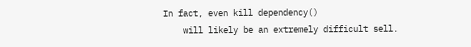In fact, even kill dependency()
    will likely be an extremely difficult sell.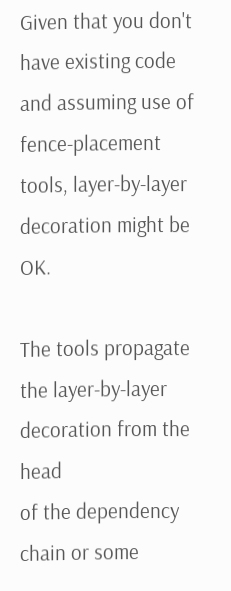Given that you don't have existing code and assuming use of
fence-placement tools, layer-by-layer decoration might be OK.

The tools propagate the layer-by-layer decoration from the head
of the dependency chain or some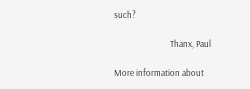such?

                            Thanx, Paul

More information about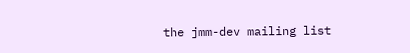the jmm-dev mailing list